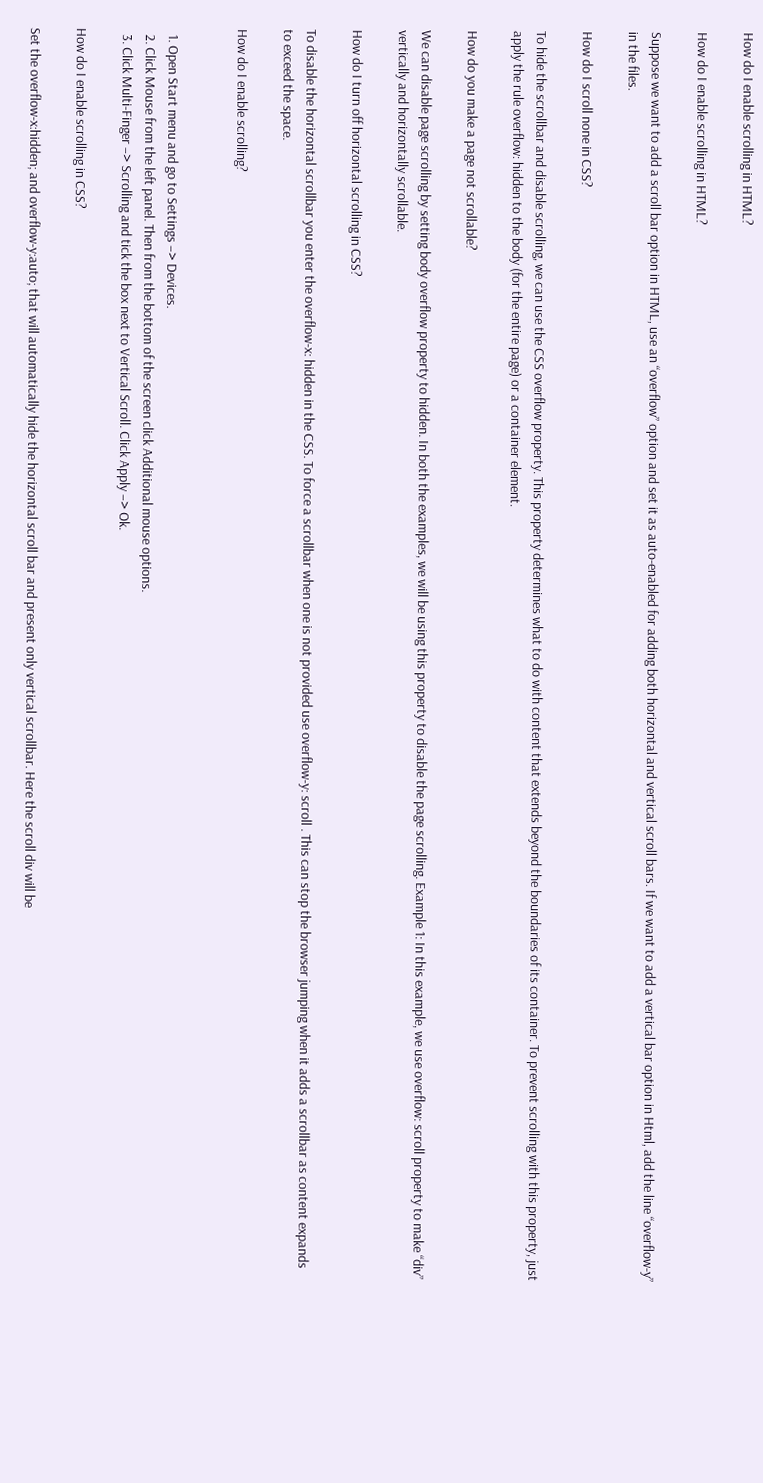How do I enable scrolling in HTML?

How do I enable scrolling in HTML?

Suppose we want to add a scroll bar option in HTML, use an “overflow” option and set it as auto-enabled for adding both horizontal and vertical scroll bars. If we want to add a vertical bar option in Html, add the line “overflow-y” in the files.

How do I scroll none in CSS?

To hide the scrollbar and disable scrolling, we can use the CSS overflow property. This property determines what to do with content that extends beyond the boundaries of its container. To prevent scrolling with this property, just apply the rule overflow: hidden to the body (for the entire page) or a container element.

How do you make a page not scrollable?

We can disable page scrolling by setting body overflow property to hidden. In both the examples, we will be using this property to disable the page scrolling. Example 1: In this example, we use overflow: scroll property to make “div” vertically and horizontally scrollable.

How do I turn off horizontal scrolling in CSS?

To disable the horizontal scrollbar you enter the overflow-x: hidden in the CSS. To force a scrollbar when one is not provided use overflow-y: scroll . This can stop the browser jumping when it adds a scrollbar as content expands to exceed the space.

How do I enable scrolling?


  1. Open Start menu and go to Settings –> Devices.
  2. Click Mouse from the left panel. Then from the bottom of the screen click Additional mouse options.
  3. Click Multi-Finger –> Scrolling and tick the box next to Vertical Scroll. Click Apply –> Ok.

How do I enable scrolling in CSS?

Set the overflow-x:hidden; and overflow-y:auto; that will automatically hide the horizontal scroll bar and present only vertical scrollbar. Here the scroll div will be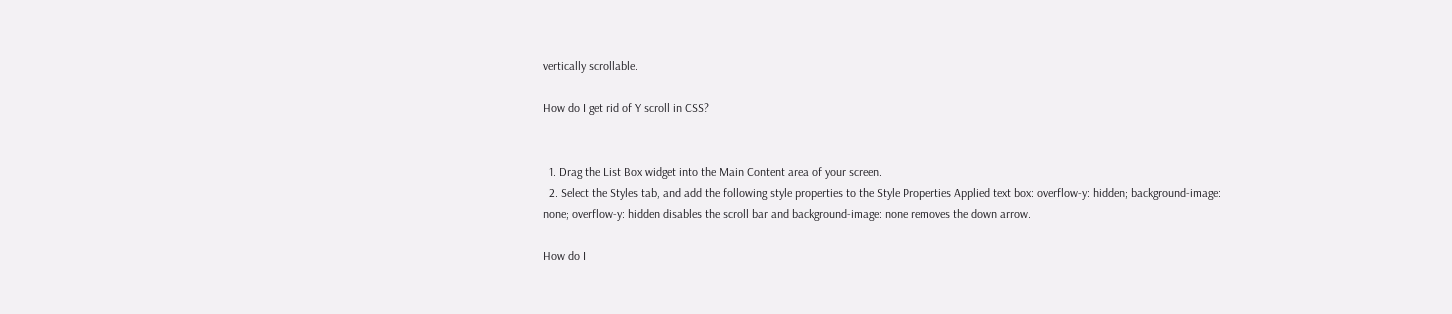vertically scrollable.

How do I get rid of Y scroll in CSS?


  1. Drag the List Box widget into the Main Content area of your screen.
  2. Select the Styles tab, and add the following style properties to the Style Properties Applied text box: overflow-y: hidden; background-image: none; overflow-y: hidden disables the scroll bar and background-image: none removes the down arrow.

How do I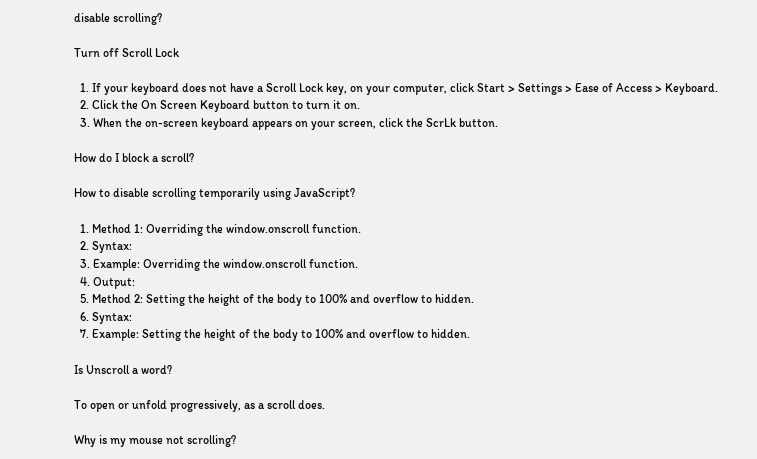disable scrolling?

Turn off Scroll Lock

  1. If your keyboard does not have a Scroll Lock key, on your computer, click Start > Settings > Ease of Access > Keyboard.
  2. Click the On Screen Keyboard button to turn it on.
  3. When the on-screen keyboard appears on your screen, click the ScrLk button.

How do I block a scroll?

How to disable scrolling temporarily using JavaScript?

  1. Method 1: Overriding the window.onscroll function.
  2. Syntax:
  3. Example: Overriding the window.onscroll function.
  4. Output:
  5. Method 2: Setting the height of the body to 100% and overflow to hidden.
  6. Syntax:
  7. Example: Setting the height of the body to 100% and overflow to hidden.

Is Unscroll a word?

To open or unfold progressively, as a scroll does.

Why is my mouse not scrolling?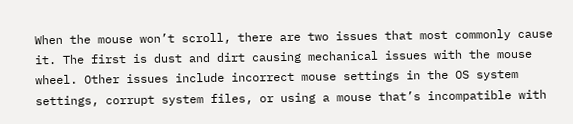When the mouse won’t scroll, there are two issues that most commonly cause it. The first is dust and dirt causing mechanical issues with the mouse wheel. Other issues include incorrect mouse settings in the OS system settings, corrupt system files, or using a mouse that’s incompatible with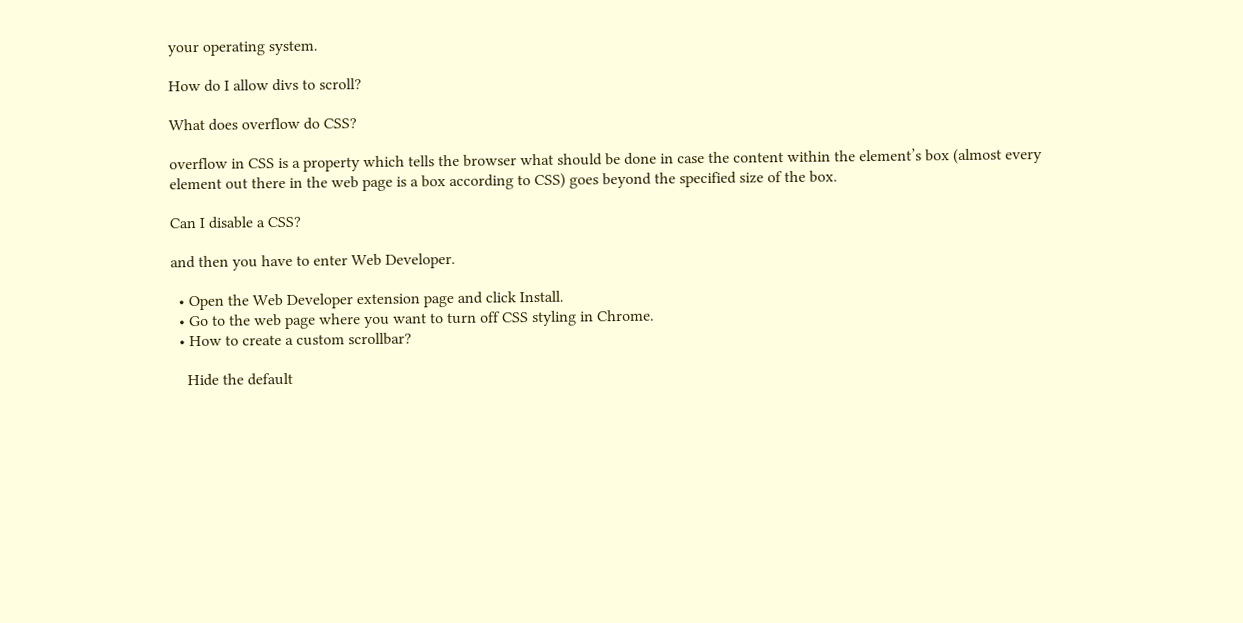your operating system.

How do I allow divs to scroll?

What does overflow do CSS?

overflow in CSS is a property which tells the browser what should be done in case the content within the element’s box (almost every element out there in the web page is a box according to CSS) goes beyond the specified size of the box.

Can I disable a CSS?

and then you have to enter Web Developer.

  • Open the Web Developer extension page and click Install.
  • Go to the web page where you want to turn off CSS styling in Chrome.
  • How to create a custom scrollbar?

    Hide the default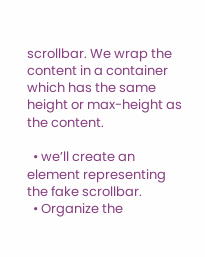scrollbar. We wrap the content in a container which has the same height or max-height as the content.

  • we’ll create an element representing the fake scrollbar.
  • Organize the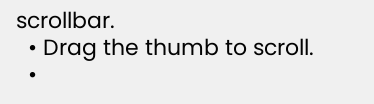scrollbar.
  • Drag the thumb to scroll.
  •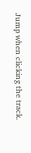Jump when clicking the track.